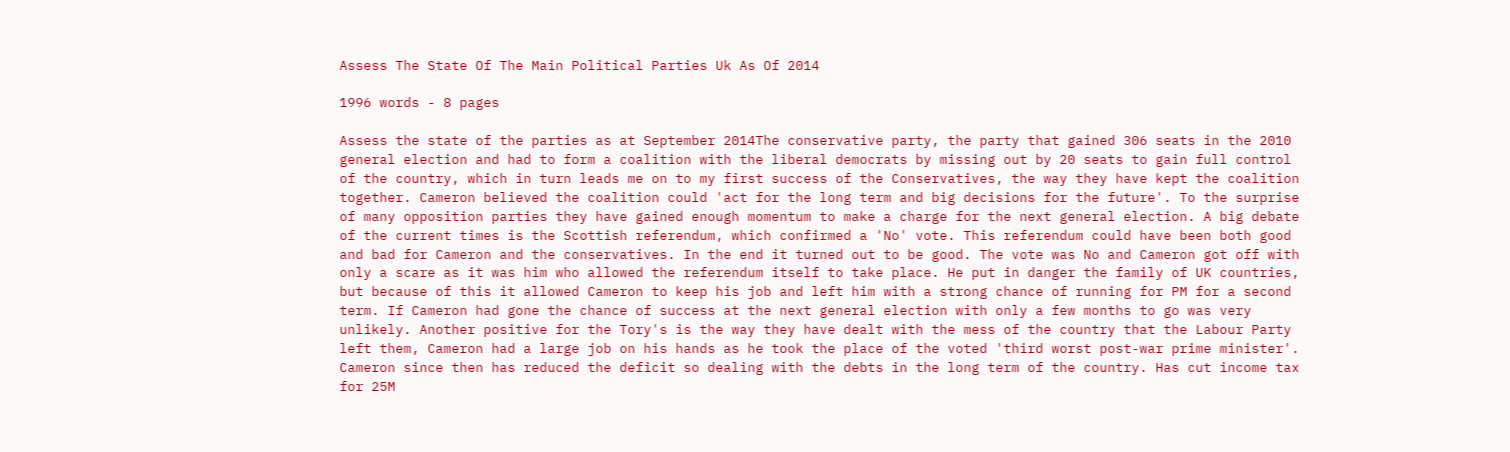Assess The State Of The Main Political Parties Uk As Of 2014

1996 words - 8 pages

Assess the state of the parties as at September 2014The conservative party, the party that gained 306 seats in the 2010 general election and had to form a coalition with the liberal democrats by missing out by 20 seats to gain full control of the country, which in turn leads me on to my first success of the Conservatives, the way they have kept the coalition together. Cameron believed the coalition could 'act for the long term and big decisions for the future'. To the surprise of many opposition parties they have gained enough momentum to make a charge for the next general election. A big debate of the current times is the Scottish referendum, which confirmed a 'No' vote. This referendum could have been both good and bad for Cameron and the conservatives. In the end it turned out to be good. The vote was No and Cameron got off with only a scare as it was him who allowed the referendum itself to take place. He put in danger the family of UK countries, but because of this it allowed Cameron to keep his job and left him with a strong chance of running for PM for a second term. If Cameron had gone the chance of success at the next general election with only a few months to go was very unlikely. Another positive for the Tory's is the way they have dealt with the mess of the country that the Labour Party left them, Cameron had a large job on his hands as he took the place of the voted 'third worst post-war prime minister'. Cameron since then has reduced the deficit so dealing with the debts in the long term of the country. Has cut income tax for 25M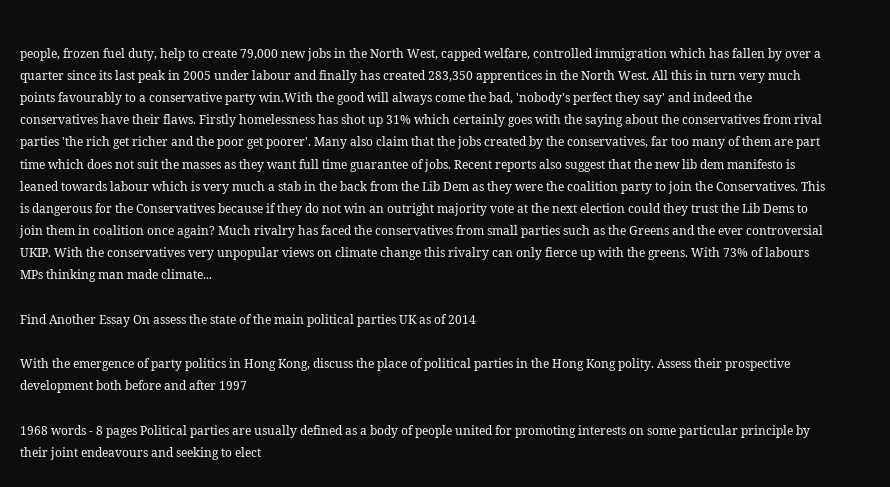people, frozen fuel duty, help to create 79,000 new jobs in the North West, capped welfare, controlled immigration which has fallen by over a quarter since its last peak in 2005 under labour and finally has created 283,350 apprentices in the North West. All this in turn very much points favourably to a conservative party win.With the good will always come the bad, 'nobody's perfect they say' and indeed the conservatives have their flaws. Firstly homelessness has shot up 31% which certainly goes with the saying about the conservatives from rival parties 'the rich get richer and the poor get poorer'. Many also claim that the jobs created by the conservatives, far too many of them are part time which does not suit the masses as they want full time guarantee of jobs. Recent reports also suggest that the new lib dem manifesto is leaned towards labour which is very much a stab in the back from the Lib Dem as they were the coalition party to join the Conservatives. This is dangerous for the Conservatives because if they do not win an outright majority vote at the next election could they trust the Lib Dems to join them in coalition once again? Much rivalry has faced the conservatives from small parties such as the Greens and the ever controversial UKIP. With the conservatives very unpopular views on climate change this rivalry can only fierce up with the greens. With 73% of labours MPs thinking man made climate...

Find Another Essay On assess the state of the main political parties UK as of 2014

With the emergence of party politics in Hong Kong, discuss the place of political parties in the Hong Kong polity. Assess their prospective development both before and after 1997

1968 words - 8 pages Political parties are usually defined as a body of people united for promoting interests on some particular principle by their joint endeavours and seeking to elect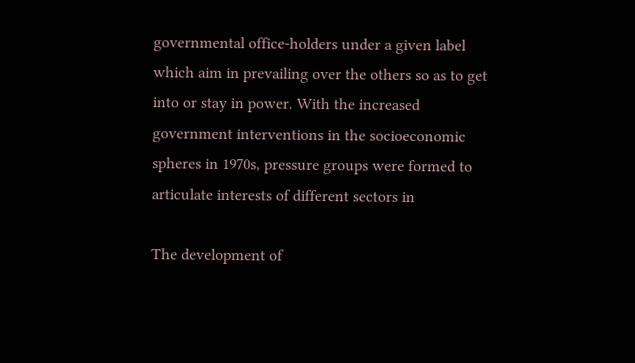governmental office-holders under a given label which aim in prevailing over the others so as to get into or stay in power. With the increased government interventions in the socioeconomic spheres in 1970s, pressure groups were formed to articulate interests of different sectors in

The development of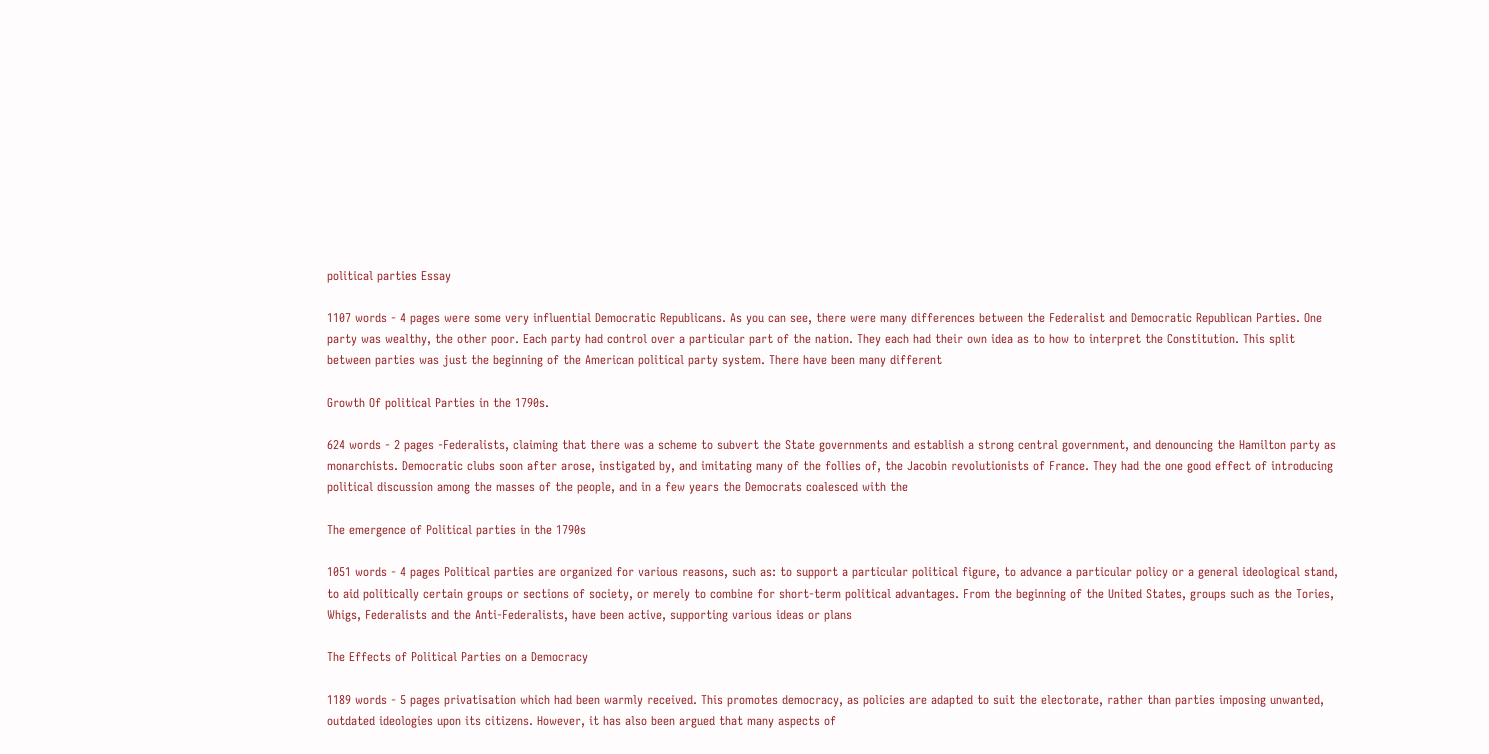political parties Essay

1107 words - 4 pages were some very influential Democratic Republicans. As you can see, there were many differences between the Federalist and Democratic Republican Parties. One party was wealthy, the other poor. Each party had control over a particular part of the nation. They each had their own idea as to how to interpret the Constitution. This split between parties was just the beginning of the American political party system. There have been many different

Growth Of political Parties in the 1790s.

624 words - 2 pages -Federalists, claiming that there was a scheme to subvert the State governments and establish a strong central government, and denouncing the Hamilton party as monarchists. Democratic clubs soon after arose, instigated by, and imitating many of the follies of, the Jacobin revolutionists of France. They had the one good effect of introducing political discussion among the masses of the people, and in a few years the Democrats coalesced with the

The emergence of Political parties in the 1790s

1051 words - 4 pages Political parties are organized for various reasons, such as: to support a particular political figure, to advance a particular policy or a general ideological stand, to aid politically certain groups or sections of society, or merely to combine for short-term political advantages. From the beginning of the United States, groups such as the Tories, Whigs, Federalists and the Anti-Federalists, have been active, supporting various ideas or plans

The Effects of Political Parties on a Democracy

1189 words - 5 pages privatisation which had been warmly received. This promotes democracy, as policies are adapted to suit the electorate, rather than parties imposing unwanted, outdated ideologies upon its citizens. However, it has also been argued that many aspects of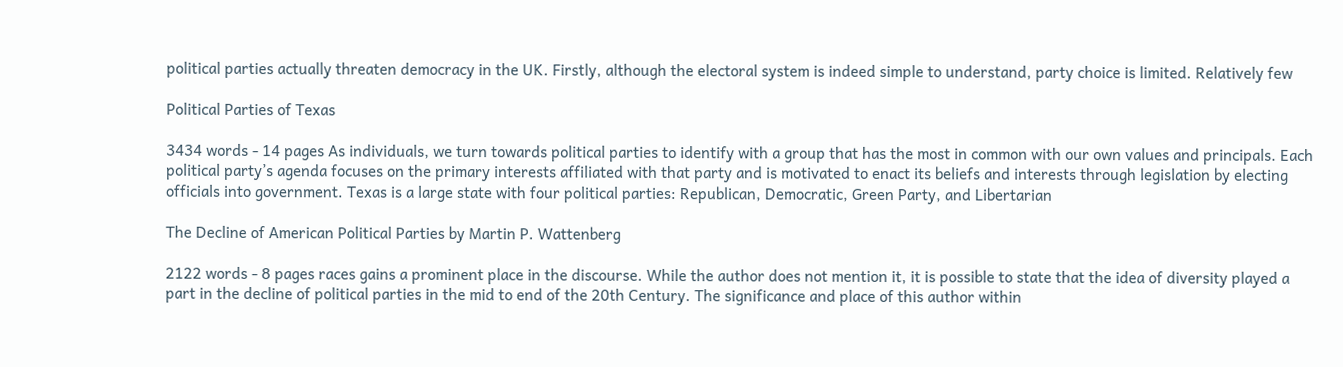political parties actually threaten democracy in the UK. Firstly, although the electoral system is indeed simple to understand, party choice is limited. Relatively few

Political Parties of Texas

3434 words - 14 pages As individuals, we turn towards political parties to identify with a group that has the most in common with our own values and principals. Each political party’s agenda focuses on the primary interests affiliated with that party and is motivated to enact its beliefs and interests through legislation by electing officials into government. Texas is a large state with four political parties: Republican, Democratic, Green Party, and Libertarian

The Decline of American Political Parties by Martin P. Wattenberg

2122 words - 8 pages races gains a prominent place in the discourse. While the author does not mention it, it is possible to state that the idea of diversity played a part in the decline of political parties in the mid to end of the 20th Century. The significance and place of this author within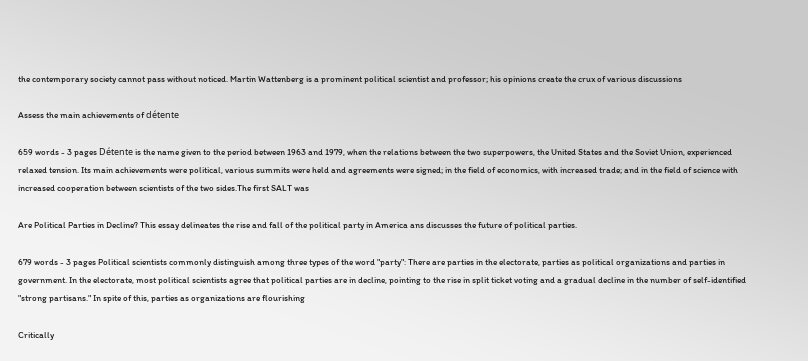the contemporary society cannot pass without noticed. Martin Wattenberg is a prominent political scientist and professor; his opinions create the crux of various discussions

Assess the main achievements of détente

659 words - 3 pages Détente is the name given to the period between 1963 and 1979, when the relations between the two superpowers, the United States and the Soviet Union, experienced relaxed tension. Its main achievements were political, various summits were held and agreements were signed; in the field of economics, with increased trade; and in the field of science with increased cooperation between scientists of the two sides.The first SALT was

Are Political Parties in Decline? This essay delineates the rise and fall of the political party in America ans discusses the future of political parties.

679 words - 3 pages Political scientists commonly distinguish among three types of the word "party": There are parties in the electorate, parties as political organizations and parties in government. In the electorate, most political scientists agree that political parties are in decline, pointing to the rise in split ticket voting and a gradual decline in the number of self-identified "strong partisans." In spite of this, parties as organizations are flourishing

Critically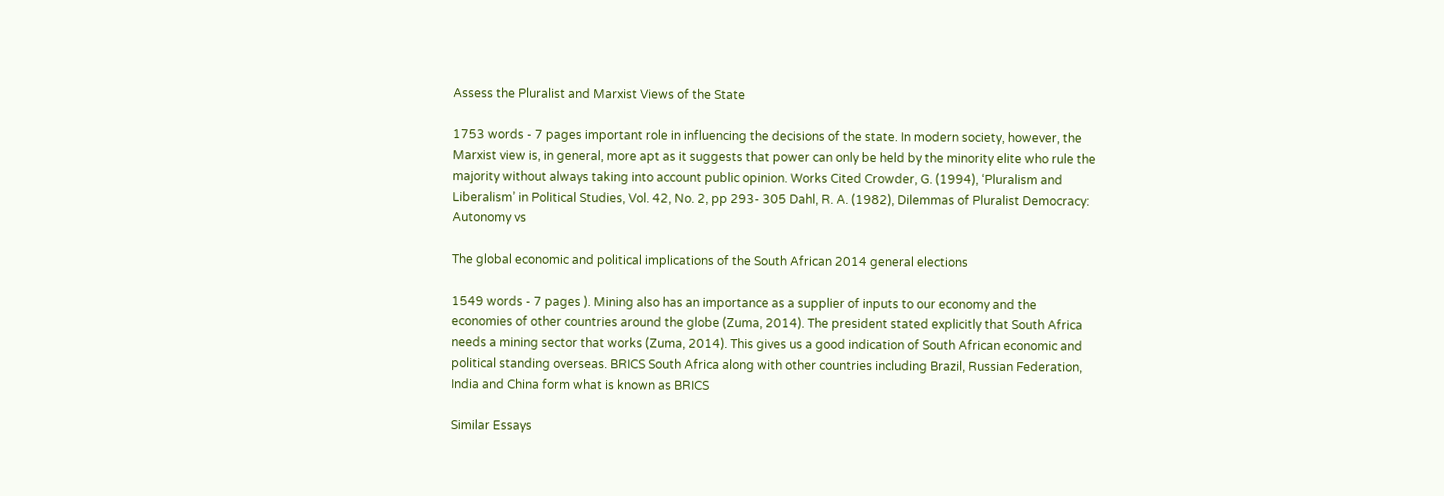Assess the Pluralist and Marxist Views of the State

1753 words - 7 pages important role in influencing the decisions of the state. In modern society, however, the Marxist view is, in general, more apt as it suggests that power can only be held by the minority elite who rule the majority without always taking into account public opinion. Works Cited Crowder, G. (1994), ‘Pluralism and Liberalism’ in Political Studies, Vol. 42, No. 2, pp 293- 305 Dahl, R. A. (1982), Dilemmas of Pluralist Democracy: Autonomy vs

The global economic and political implications of the South African 2014 general elections

1549 words - 7 pages ). Mining also has an importance as a supplier of inputs to our economy and the economies of other countries around the globe (Zuma, 2014). The president stated explicitly that South Africa needs a mining sector that works (Zuma, 2014). This gives us a good indication of South African economic and political standing overseas. BRICS South Africa along with other countries including Brazil, Russian Federation, India and China form what is known as BRICS

Similar Essays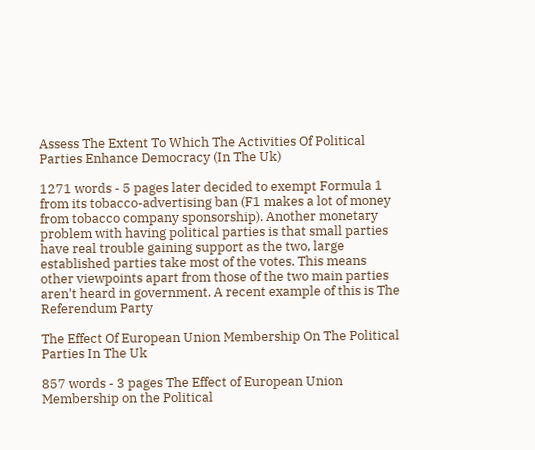Assess The Extent To Which The Activities Of Political Parties Enhance Democracy (In The Uk)

1271 words - 5 pages later decided to exempt Formula 1 from its tobacco-advertising ban (F1 makes a lot of money from tobacco company sponsorship). Another monetary problem with having political parties is that small parties have real trouble gaining support as the two, large established parties take most of the votes. This means other viewpoints apart from those of the two main parties aren't heard in government. A recent example of this is The Referendum Party

The Effect Of European Union Membership On The Political Parties In The Uk

857 words - 3 pages The Effect of European Union Membership on the Political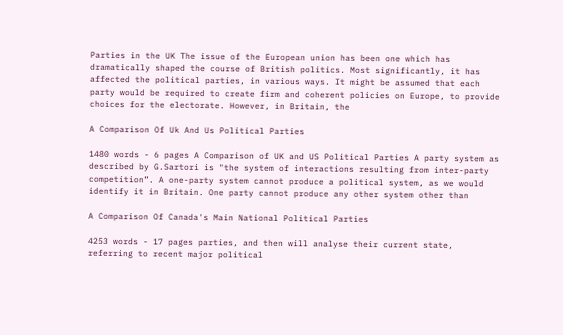Parties in the UK The issue of the European union has been one which has dramatically shaped the course of British politics. Most significantly, it has affected the political parties, in various ways. It might be assumed that each party would be required to create firm and coherent policies on Europe, to provide choices for the electorate. However, in Britain, the

A Comparison Of Uk And Us Political Parties

1480 words - 6 pages A Comparison of UK and US Political Parties A party system as described by G.Sartori is "the system of interactions resulting from inter-party competition”. A one-party system cannot produce a political system, as we would identify it in Britain. One party cannot produce any other system other than

A Comparison Of Canada's Main National Political Parties

4253 words - 17 pages parties, and then will analyse their current state, referring to recent major political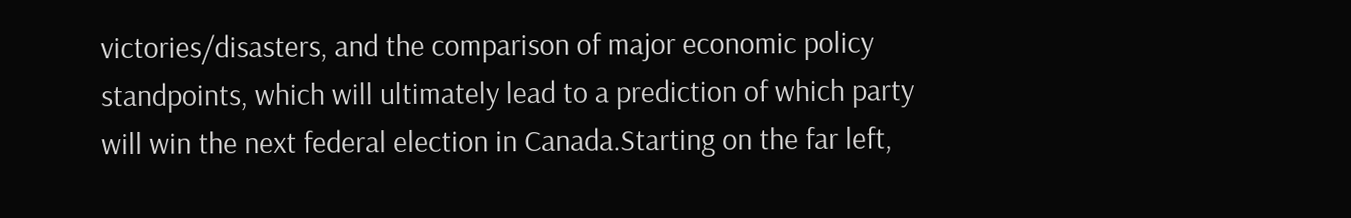victories/disasters, and the comparison of major economic policy standpoints, which will ultimately lead to a prediction of which party will win the next federal election in Canada.Starting on the far left,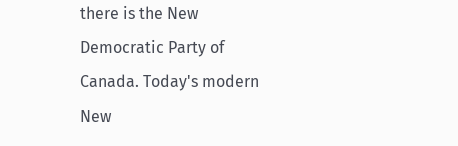there is the New Democratic Party of Canada. Today's modern New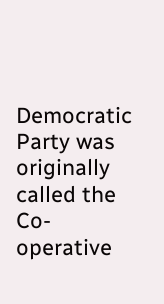Democratic Party was originally called the Co-operative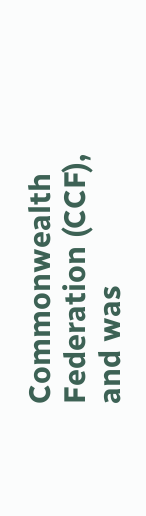Commonwealth Federation (CCF), and was